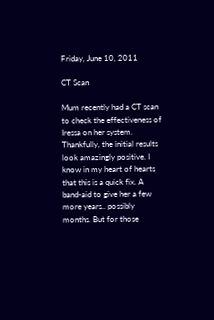Friday, June 10, 2011

CT Scan

Mum recently had a CT scan to check the effectiveness of Iressa on her system. Thankfully, the initial results look amazingly positive. I know in my heart of hearts that this is a quick fix. A band-aid to give her a few more years.. possibly months. But for those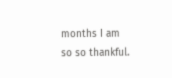months I am so so thankful.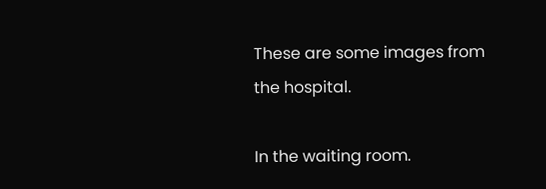These are some images from the hospital.

In the waiting room.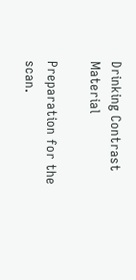Drinking Contrast Material

Preparation for the scan.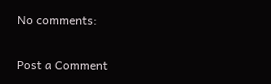No comments:

Post a Comment